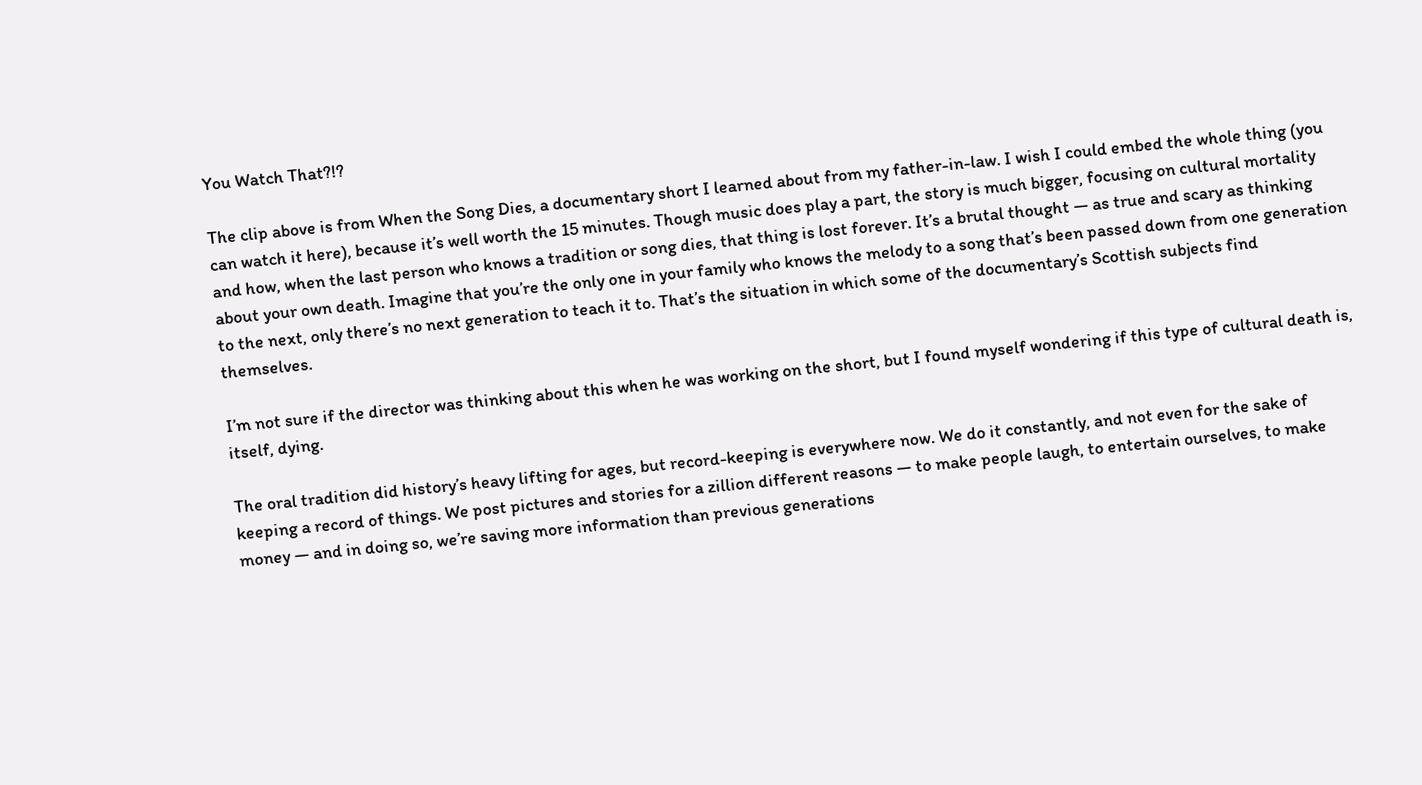You Watch That?!?

The clip above is from When the Song Dies, a documentary short I learned about from my father-in-law. I wish I could embed the whole thing (you can watch it here), because it’s well worth the 15 minutes. Though music does play a part, the story is much bigger, focusing on cultural mortality and how, when the last person who knows a tradition or song dies, that thing is lost forever. It’s a brutal thought — as true and scary as thinking about your own death. Imagine that you’re the only one in your family who knows the melody to a song that’s been passed down from one generation to the next, only there’s no next generation to teach it to. That’s the situation in which some of the documentary’s Scottish subjects find themselves.

I’m not sure if the director was thinking about this when he was working on the short, but I found myself wondering if this type of cultural death is, itself, dying.

The oral tradition did history’s heavy lifting for ages, but record-keeping is everywhere now. We do it constantly, and not even for the sake of keeping a record of things. We post pictures and stories for a zillion different reasons — to make people laugh, to entertain ourselves, to make money — and in doing so, we’re saving more information than previous generations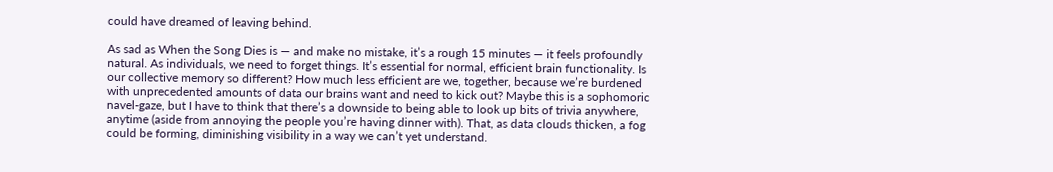could have dreamed of leaving behind.

As sad as When the Song Dies is — and make no mistake, it’s a rough 15 minutes — it feels profoundly natural. As individuals, we need to forget things. It’s essential for normal, efficient brain functionality. Is our collective memory so different? How much less efficient are we, together, because we’re burdened with unprecedented amounts of data our brains want and need to kick out? Maybe this is a sophomoric navel-gaze, but I have to think that there’s a downside to being able to look up bits of trivia anywhere, anytime (aside from annoying the people you’re having dinner with). That, as data clouds thicken, a fog could be forming, diminishing visibility in a way we can’t yet understand.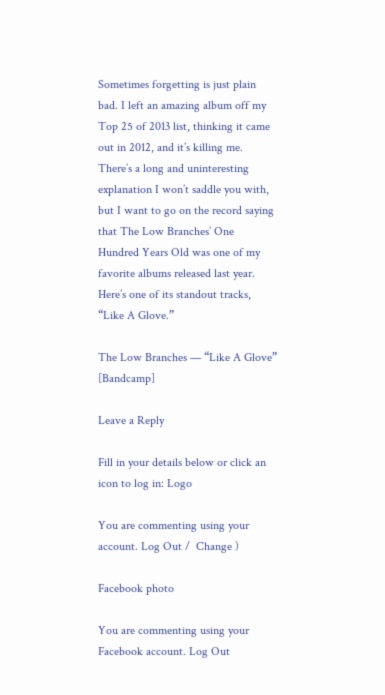Sometimes forgetting is just plain bad. I left an amazing album off my Top 25 of 2013 list, thinking it came out in 2012, and it’s killing me. There’s a long and uninteresting explanation I won’t saddle you with, but I want to go on the record saying that The Low Branches’ One Hundred Years Old was one of my favorite albums released last year. Here’s one of its standout tracks, “Like A Glove.”

The Low Branches — “Like A Glove” [Bandcamp]

Leave a Reply

Fill in your details below or click an icon to log in: Logo

You are commenting using your account. Log Out /  Change )

Facebook photo

You are commenting using your Facebook account. Log Out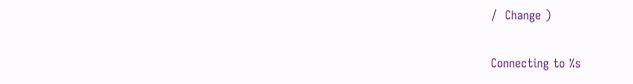/  Change )

Connecting to %s